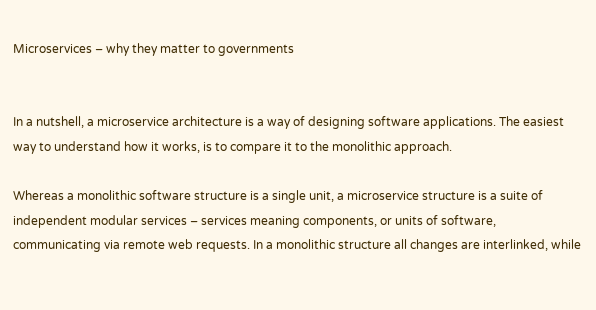Microservices – why they matter to governments


In a nutshell, a microservice architecture is a way of designing software applications. The easiest way to understand how it works, is to compare it to the monolithic approach.

Whereas a monolithic software structure is a single unit, a microservice structure is a suite of independent modular services – services meaning components, or units of software, communicating via remote web requests. In a monolithic structure all changes are interlinked, while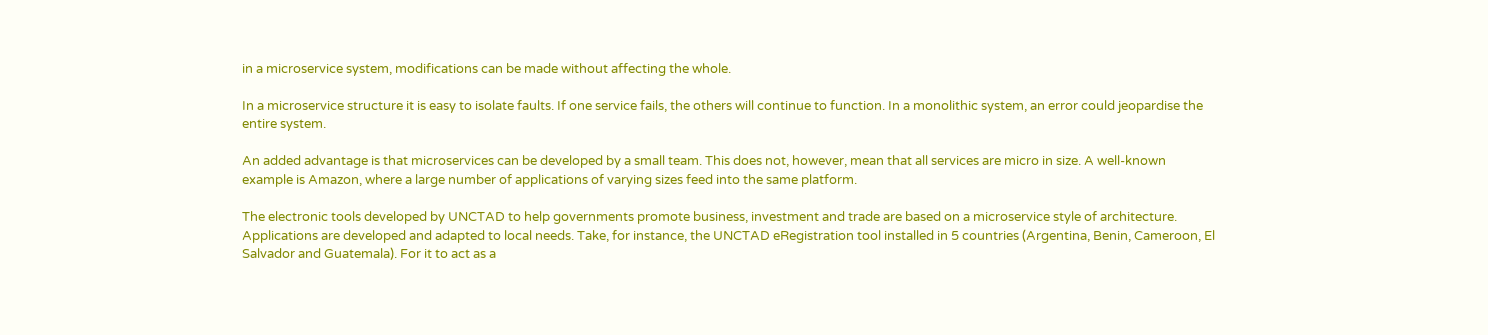in a microservice system, modifications can be made without affecting the whole.

In a microservice structure it is easy to isolate faults. If one service fails, the others will continue to function. In a monolithic system, an error could jeopardise the entire system.

An added advantage is that microservices can be developed by a small team. This does not, however, mean that all services are micro in size. A well-known example is Amazon, where a large number of applications of varying sizes feed into the same platform.

The electronic tools developed by UNCTAD to help governments promote business, investment and trade are based on a microservice style of architecture. Applications are developed and adapted to local needs. Take, for instance, the UNCTAD eRegistration tool installed in 5 countries (Argentina, Benin, Cameroon, El Salvador and Guatemala). For it to act as a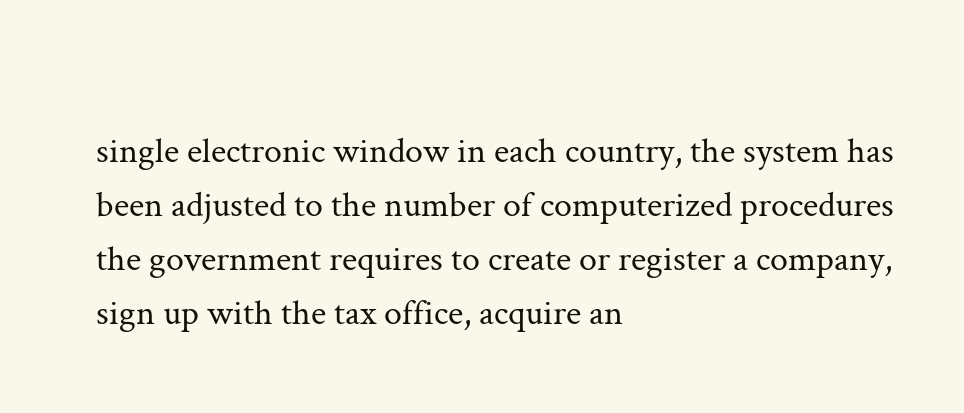single electronic window in each country, the system has been adjusted to the number of computerized procedures the government requires to create or register a company, sign up with the tax office, acquire an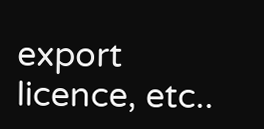export licence, etc..